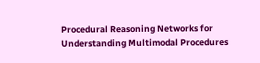Procedural Reasoning Networks for Understanding Multimodal Procedures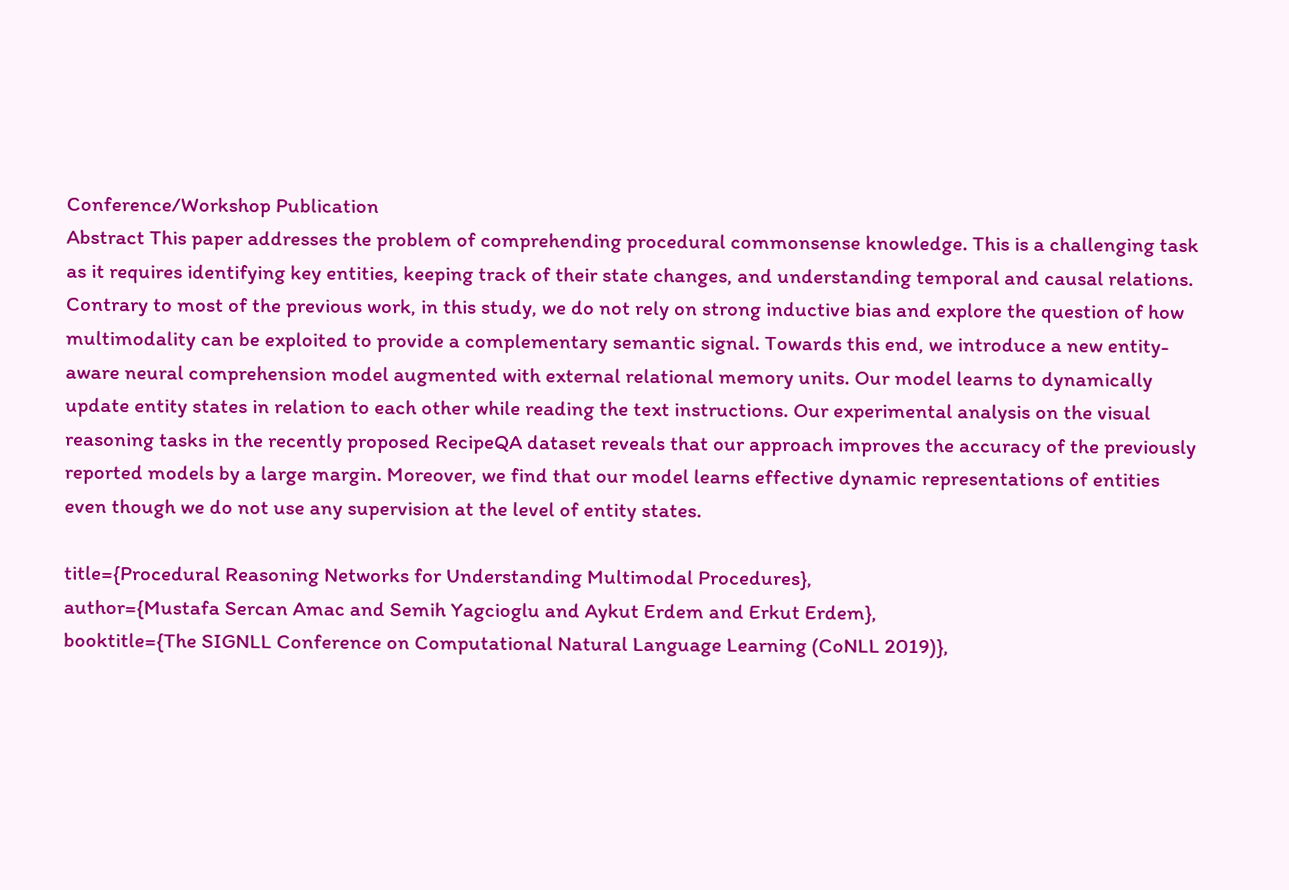Conference/Workshop Publication
Abstract This paper addresses the problem of comprehending procedural commonsense knowledge. This is a challenging task as it requires identifying key entities, keeping track of their state changes, and understanding temporal and causal relations. Contrary to most of the previous work, in this study, we do not rely on strong inductive bias and explore the question of how multimodality can be exploited to provide a complementary semantic signal. Towards this end, we introduce a new entity-aware neural comprehension model augmented with external relational memory units. Our model learns to dynamically update entity states in relation to each other while reading the text instructions. Our experimental analysis on the visual reasoning tasks in the recently proposed RecipeQA dataset reveals that our approach improves the accuracy of the previously reported models by a large margin. Moreover, we find that our model learns effective dynamic representations of entities even though we do not use any supervision at the level of entity states.

title={Procedural Reasoning Networks for Understanding Multimodal Procedures},
author={Mustafa Sercan Amac and Semih Yagcioglu and Aykut Erdem and Erkut Erdem},
booktitle={The SIGNLL Conference on Computational Natural Language Learning (CoNLL 2019)},